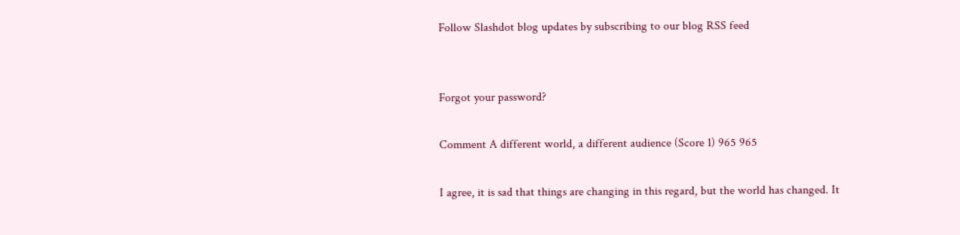Follow Slashdot blog updates by subscribing to our blog RSS feed


Forgot your password?

Comment A different world, a different audience (Score 1) 965 965

I agree, it is sad that things are changing in this regard, but the world has changed. It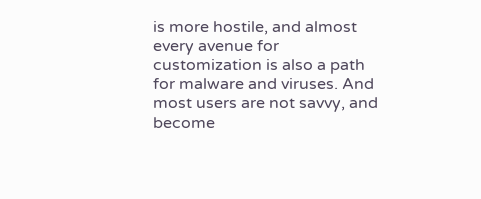is more hostile, and almost every avenue for customization is also a path for malware and viruses. And most users are not savvy, and become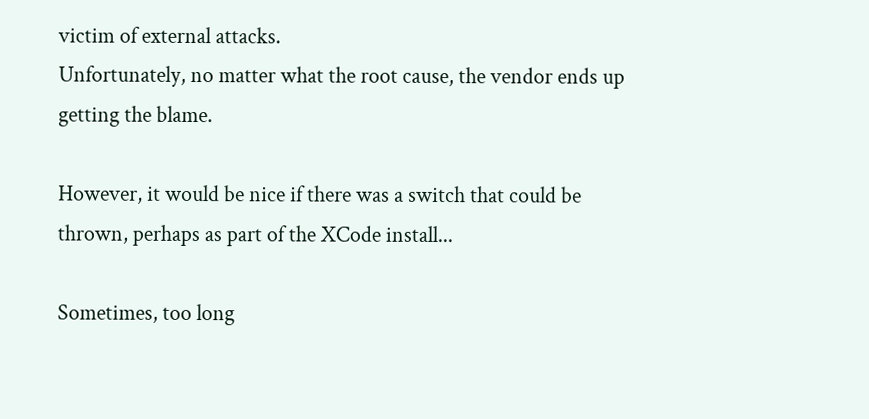victim of external attacks.
Unfortunately, no matter what the root cause, the vendor ends up getting the blame.

However, it would be nice if there was a switch that could be thrown, perhaps as part of the XCode install...

Sometimes, too long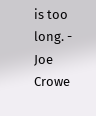is too long. - Joe Crowe